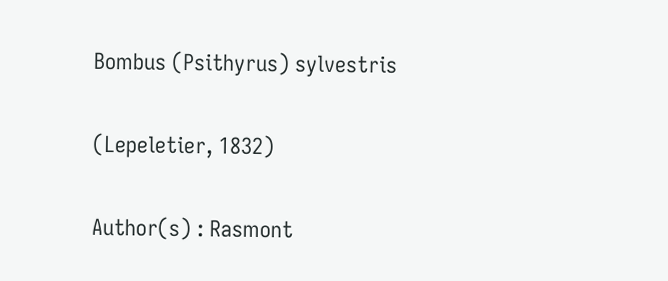Bombus (Psithyrus) sylvestris

(Lepeletier, 1832)

Author(s) : Rasmont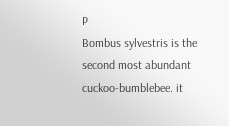P
Bombus sylvestris is the second most abundant cuckoo-bumblebee. it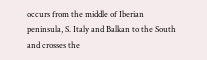occurs from the middle of Iberian peninsula, S. Italy and Balkan to the South and crosses the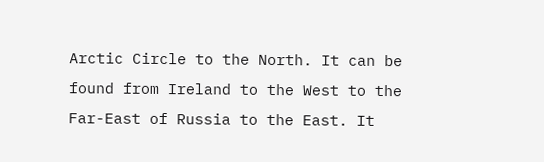Arctic Circle to the North. It can be found from Ireland to the West to the Far-East of Russia to the East. It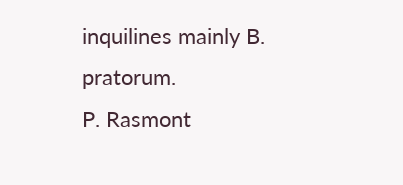inquilines mainly B. pratorum.
P. Rasmont